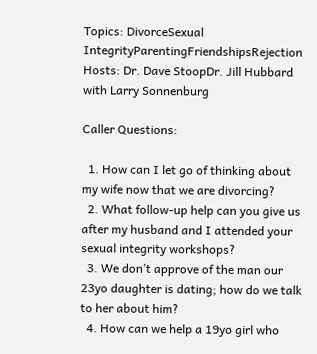Topics: DivorceSexual IntegrityParentingFriendshipsRejection
Hosts: Dr. Dave StoopDr. Jill Hubbard with Larry Sonnenburg

Caller Questions:

  1. How can I let go of thinking about my wife now that we are divorcing?
  2. What follow-up help can you give us after my husband and I attended your sexual integrity workshops?
  3. We don’t approve of the man our 23yo daughter is dating; how do we talk to her about him?
  4. How can we help a 19yo girl who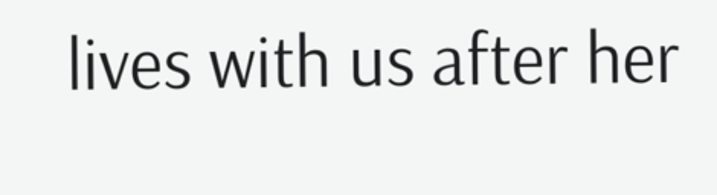lives with us after her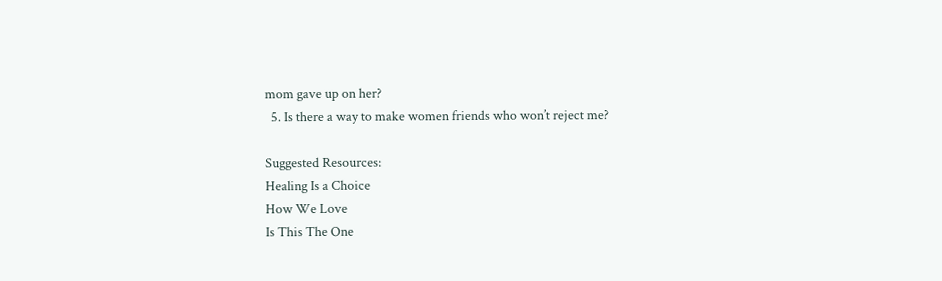mom gave up on her?
  5. Is there a way to make women friends who won’t reject me?

Suggested Resources:
Healing Is a Choice
How We Love
Is This The One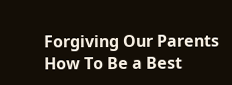Forgiving Our Parents
How To Be a Best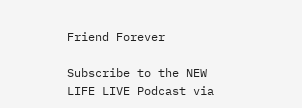Friend Forever

Subscribe to the NEW LIFE LIVE Podcast via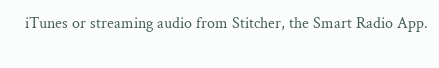iTunes or streaming audio from Stitcher, the Smart Radio App.